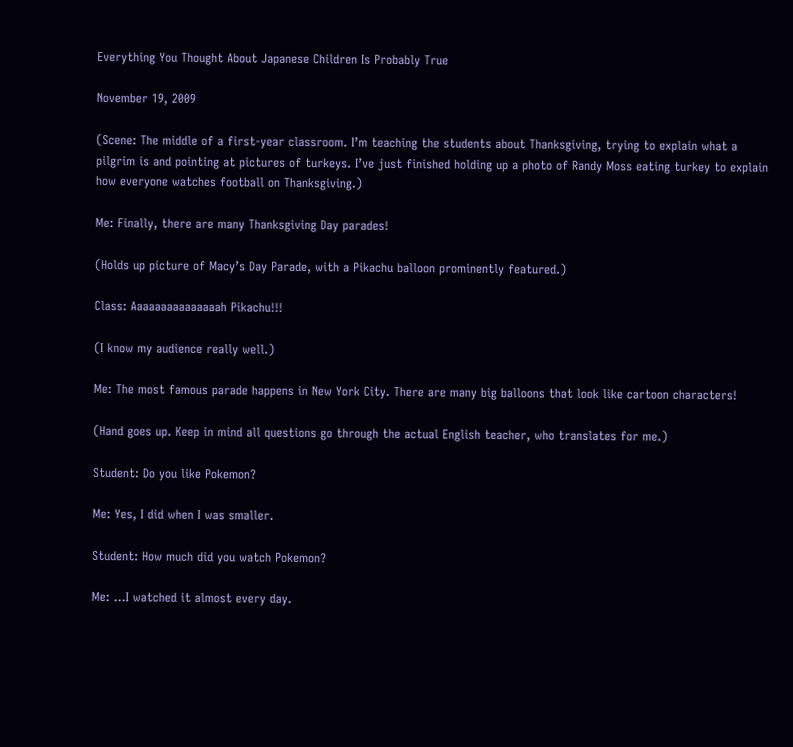Everything You Thought About Japanese Children Is Probably True

November 19, 2009

(Scene: The middle of a first-year classroom. I’m teaching the students about Thanksgiving, trying to explain what a pilgrim is and pointing at pictures of turkeys. I’ve just finished holding up a photo of Randy Moss eating turkey to explain how everyone watches football on Thanksgiving.)

Me: Finally, there are many Thanksgiving Day parades!

(Holds up picture of Macy’s Day Parade, with a Pikachu balloon prominently featured.)

Class: Aaaaaaaaaaaaaaah Pikachu!!!

(I know my audience really well.)

Me: The most famous parade happens in New York City. There are many big balloons that look like cartoon characters!

(Hand goes up. Keep in mind all questions go through the actual English teacher, who translates for me.)

Student: Do you like Pokemon?

Me: Yes, I did when I was smaller.

Student: How much did you watch Pokemon?

Me: …I watched it almost every day.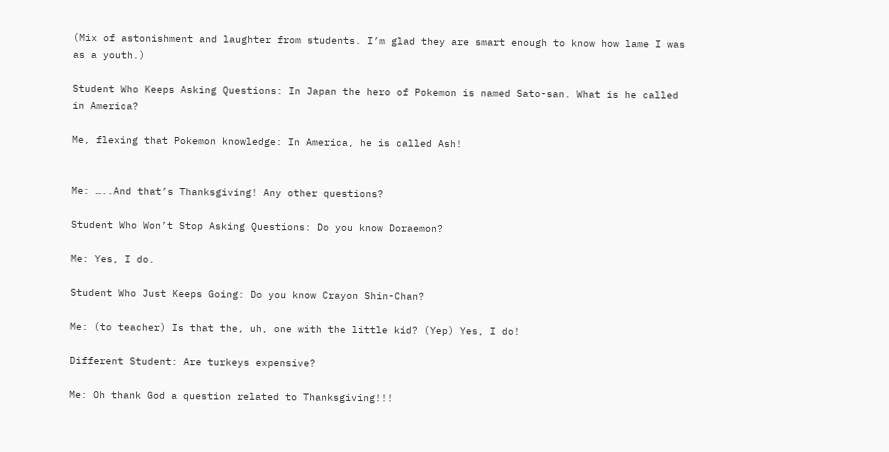(Mix of astonishment and laughter from students. I’m glad they are smart enough to know how lame I was as a youth.)

Student Who Keeps Asking Questions: In Japan the hero of Pokemon is named Sato-san. What is he called in America?

Me, flexing that Pokemon knowledge: In America, he is called Ash!


Me: …..And that’s Thanksgiving! Any other questions?

Student Who Won’t Stop Asking Questions: Do you know Doraemon?

Me: Yes, I do.

Student Who Just Keeps Going: Do you know Crayon Shin-Chan?

Me: (to teacher) Is that the, uh, one with the little kid? (Yep) Yes, I do!

Different Student: Are turkeys expensive?

Me: Oh thank God a question related to Thanksgiving!!!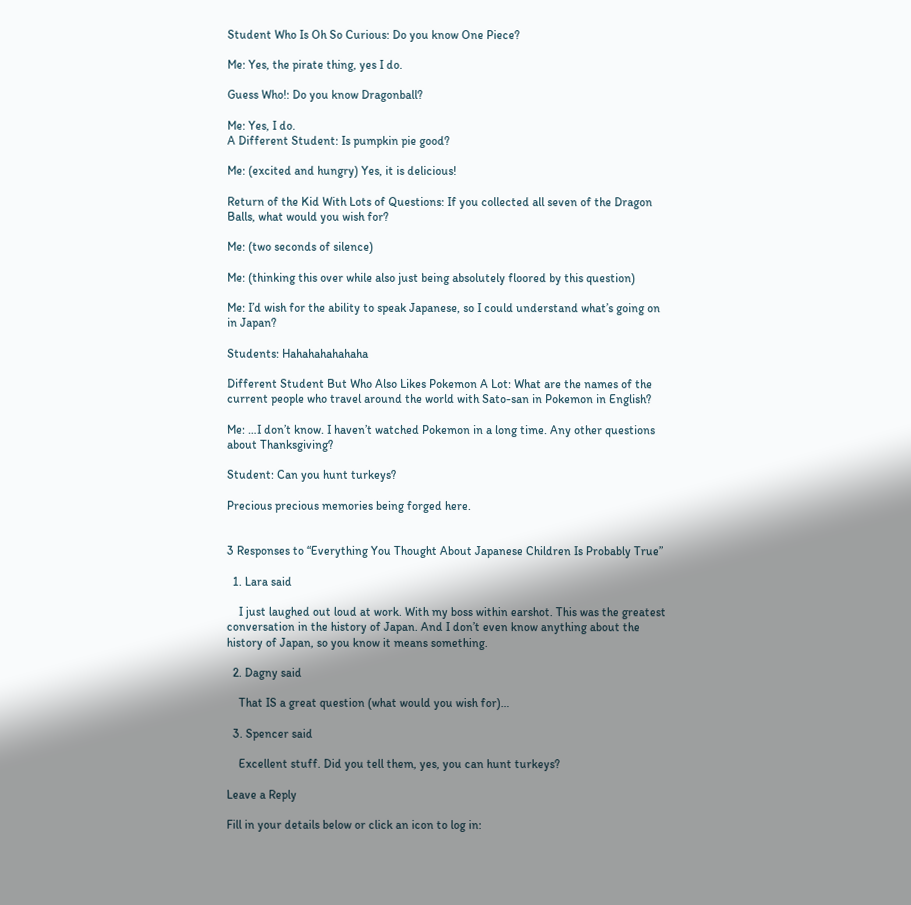Student Who Is Oh So Curious: Do you know One Piece?

Me: Yes, the pirate thing, yes I do.

Guess Who!: Do you know Dragonball?

Me: Yes, I do.
A Different Student: Is pumpkin pie good?

Me: (excited and hungry) Yes, it is delicious!

Return of the Kid With Lots of Questions: If you collected all seven of the Dragon Balls, what would you wish for?

Me: (two seconds of silence)

Me: (thinking this over while also just being absolutely floored by this question)

Me: I’d wish for the ability to speak Japanese, so I could understand what’s going on in Japan?

Students: Hahahahahahaha

Different Student But Who Also Likes Pokemon A Lot: What are the names of the current people who travel around the world with Sato-san in Pokemon in English?

Me: …I don’t know. I haven’t watched Pokemon in a long time. Any other questions about Thanksgiving?

Student: Can you hunt turkeys?

Precious precious memories being forged here.


3 Responses to “Everything You Thought About Japanese Children Is Probably True”

  1. Lara said

    I just laughed out loud at work. With my boss within earshot. This was the greatest conversation in the history of Japan. And I don’t even know anything about the history of Japan, so you know it means something.

  2. Dagny said

    That IS a great question (what would you wish for)…

  3. Spencer said

    Excellent stuff. Did you tell them, yes, you can hunt turkeys?

Leave a Reply

Fill in your details below or click an icon to log in: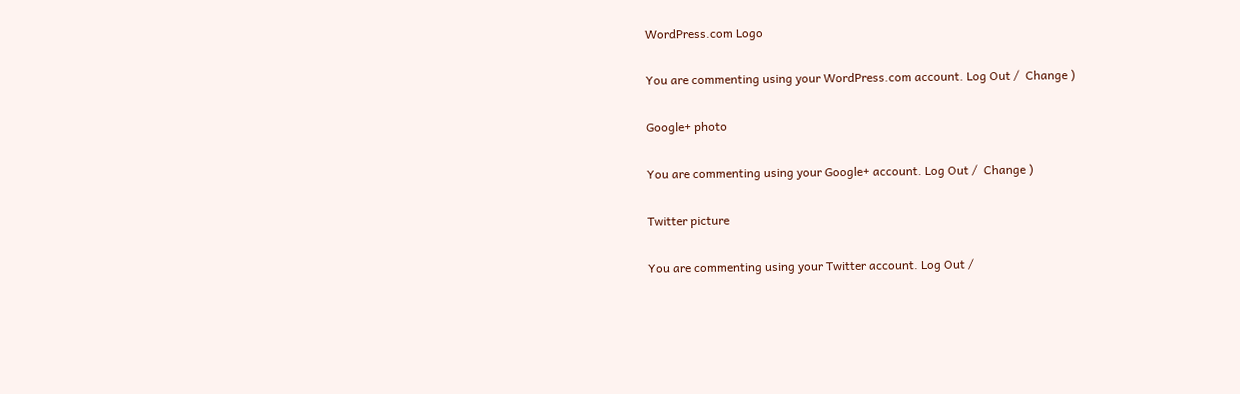WordPress.com Logo

You are commenting using your WordPress.com account. Log Out /  Change )

Google+ photo

You are commenting using your Google+ account. Log Out /  Change )

Twitter picture

You are commenting using your Twitter account. Log Out /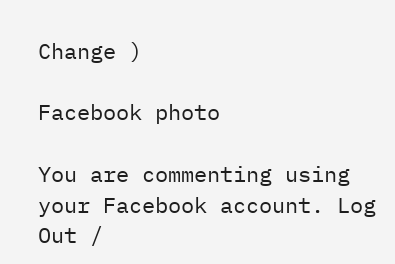Change )

Facebook photo

You are commenting using your Facebook account. Log Out /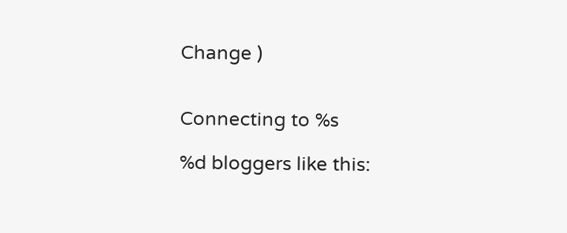Change )


Connecting to %s

%d bloggers like this: